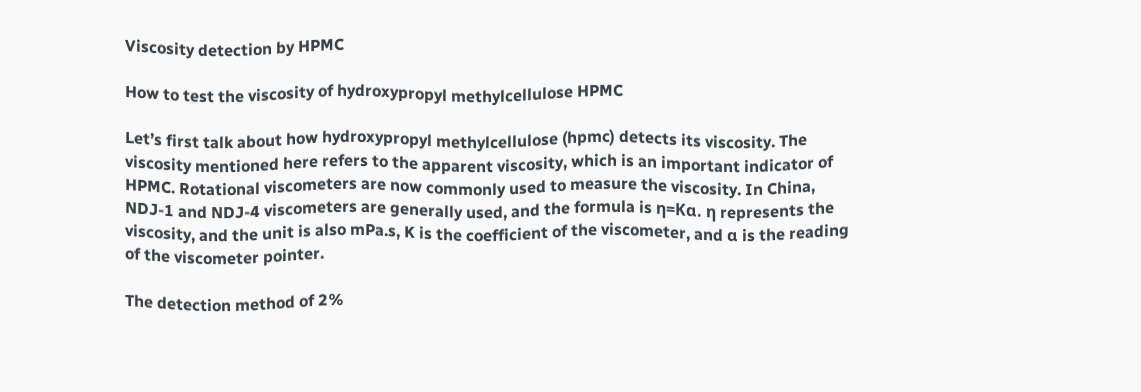Viscosity detection by HPMC

How to test the viscosity of hydroxypropyl methylcellulose HPMC

Let’s first talk about how hydroxypropyl methylcellulose (hpmc) detects its viscosity. The viscosity mentioned here refers to the apparent viscosity, which is an important indicator of HPMC. Rotational viscometers are now commonly used to measure the viscosity. In China, NDJ-1 and NDJ-4 viscometers are generally used, and the formula is η=Kα. η represents the viscosity, and the unit is also mPa.s, K is the coefficient of the viscometer, and α is the reading of the viscometer pointer.

The detection method of 2%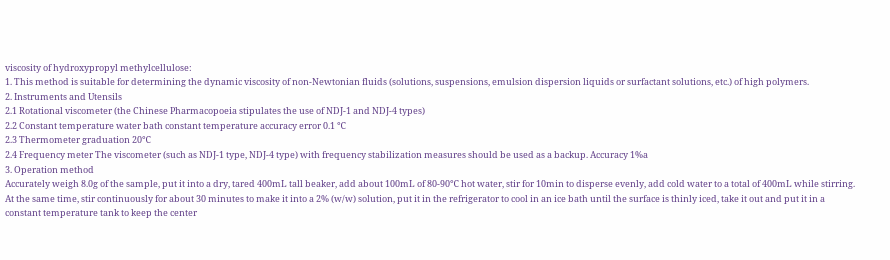viscosity of hydroxypropyl methylcellulose:
1. This method is suitable for determining the dynamic viscosity of non-Newtonian fluids (solutions, suspensions, emulsion dispersion liquids or surfactant solutions, etc.) of high polymers.
2. Instruments and Utensils
2.1 Rotational viscometer (the Chinese Pharmacopoeia stipulates the use of NDJ-1 and NDJ-4 types)
2.2 Constant temperature water bath constant temperature accuracy error 0.1 ℃
2.3 Thermometer graduation 20℃
2.4 Frequency meter The viscometer (such as NDJ-1 type, NDJ-4 type) with frequency stabilization measures should be used as a backup. Accuracy 1%a
3. Operation method
Accurately weigh 8.0g of the sample, put it into a dry, tared 400mL tall beaker, add about 100mL of 80-90℃ hot water, stir for 10min to disperse evenly, add cold water to a total of 400mL while stirring. At the same time, stir continuously for about 30 minutes to make it into a 2% (w/w) solution, put it in the refrigerator to cool in an ice bath until the surface is thinly iced, take it out and put it in a constant temperature tank to keep the center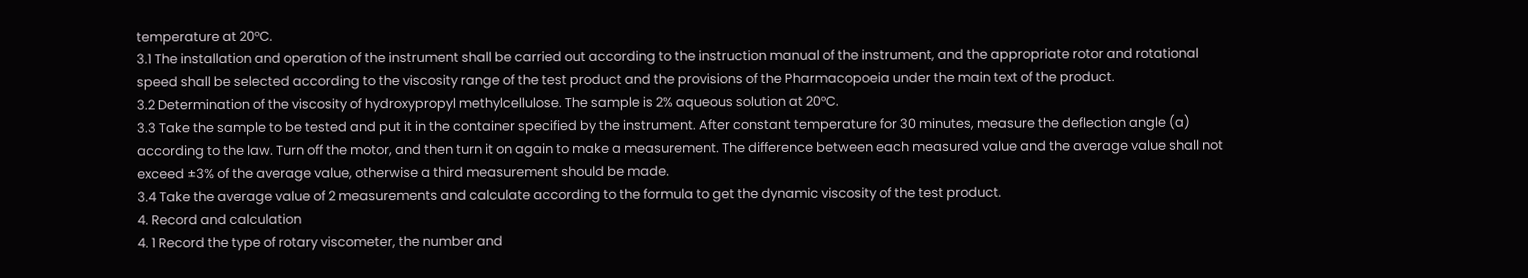temperature at 20°C.
3.1 The installation and operation of the instrument shall be carried out according to the instruction manual of the instrument, and the appropriate rotor and rotational speed shall be selected according to the viscosity range of the test product and the provisions of the Pharmacopoeia under the main text of the product.
3.2 Determination of the viscosity of hydroxypropyl methylcellulose. The sample is 2% aqueous solution at 20°C.
3.3 Take the sample to be tested and put it in the container specified by the instrument. After constant temperature for 30 minutes, measure the deflection angle (a) according to the law. Turn off the motor, and then turn it on again to make a measurement. The difference between each measured value and the average value shall not exceed ±3% of the average value, otherwise a third measurement should be made.
3.4 Take the average value of 2 measurements and calculate according to the formula to get the dynamic viscosity of the test product.
4. Record and calculation
4. 1 Record the type of rotary viscometer, the number and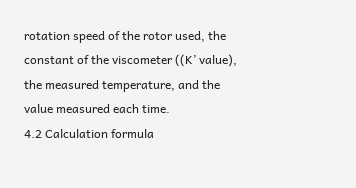rotation speed of the rotor used, the constant of the viscometer ((K’ value), the measured temperature, and the value measured each time.
4.2 Calculation formula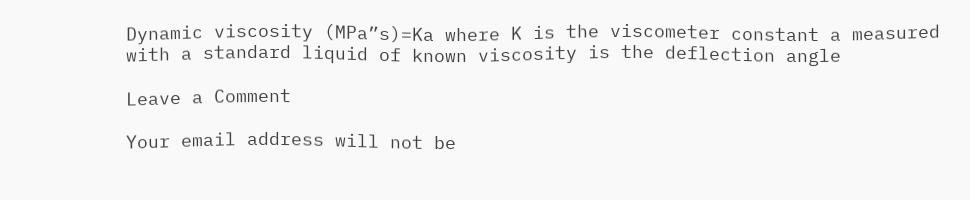Dynamic viscosity (MPa”s)=Ka where K is the viscometer constant a measured with a standard liquid of known viscosity is the deflection angle

Leave a Comment

Your email address will not be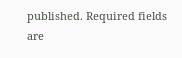published. Required fields are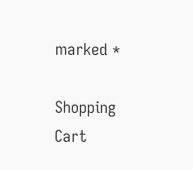marked *

Shopping Cart